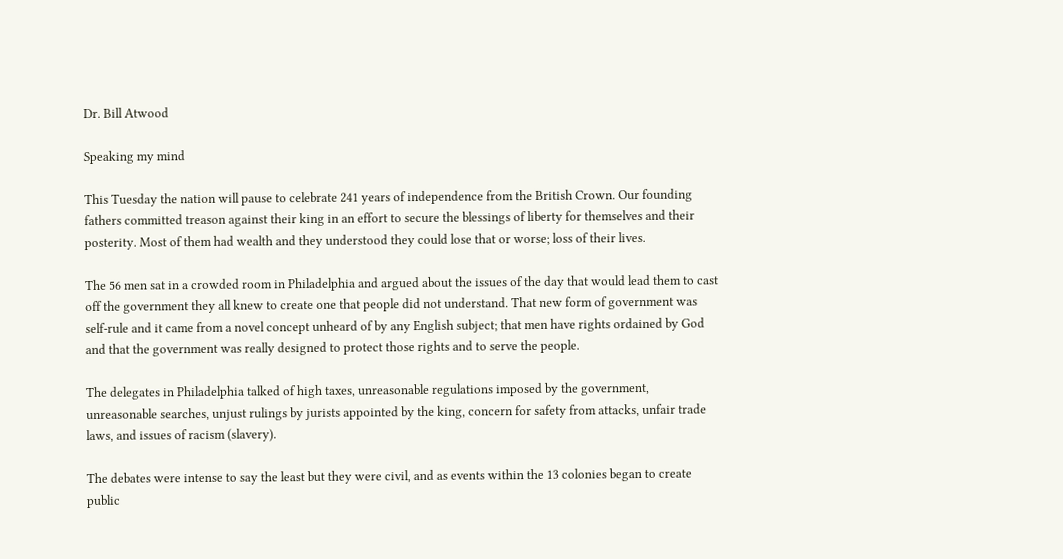Dr. Bill Atwood

Speaking my mind

This Tuesday the nation will pause to celebrate 241 years of independence from the British Crown. Our founding fathers committed treason against their king in an effort to secure the blessings of liberty for themselves and their posterity. Most of them had wealth and they understood they could lose that or worse; loss of their lives.

The 56 men sat in a crowded room in Philadelphia and argued about the issues of the day that would lead them to cast off the government they all knew to create one that people did not understand. That new form of government was self-rule and it came from a novel concept unheard of by any English subject; that men have rights ordained by God and that the government was really designed to protect those rights and to serve the people.

The delegates in Philadelphia talked of high taxes, unreasonable regulations imposed by the government, unreasonable searches, unjust rulings by jurists appointed by the king, concern for safety from attacks, unfair trade laws, and issues of racism (slavery).

The debates were intense to say the least but they were civil, and as events within the 13 colonies began to create public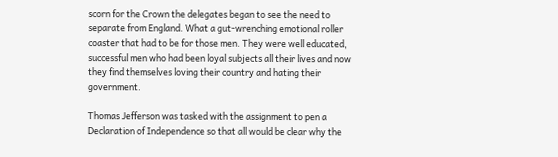scorn for the Crown the delegates began to see the need to separate from England. What a gut-wrenching emotional roller coaster that had to be for those men. They were well educated, successful men who had been loyal subjects all their lives and now they find themselves loving their country and hating their government.

Thomas Jefferson was tasked with the assignment to pen a Declaration of Independence so that all would be clear why the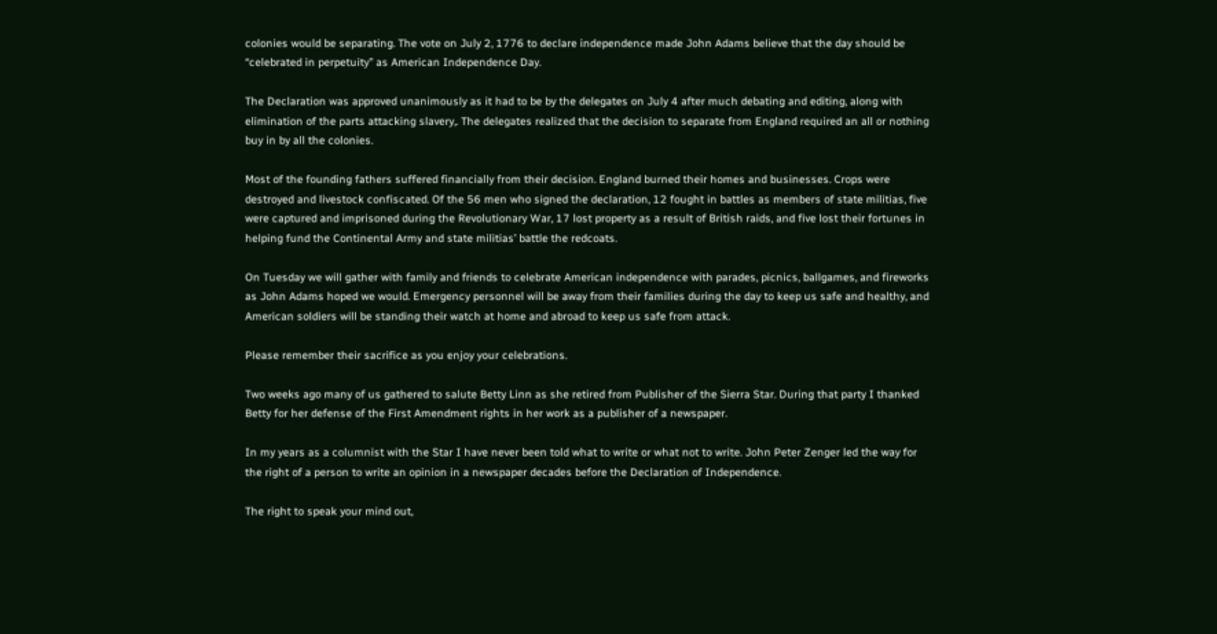colonies would be separating. The vote on July 2, 1776 to declare independence made John Adams believe that the day should be “celebrated in perpetuity” as American Independence Day.

The Declaration was approved unanimously as it had to be by the delegates on July 4 after much debating and editing, along with elimination of the parts attacking slavery,. The delegates realized that the decision to separate from England required an all or nothing buy in by all the colonies.

Most of the founding fathers suffered financially from their decision. England burned their homes and businesses. Crops were destroyed and livestock confiscated. Of the 56 men who signed the declaration, 12 fought in battles as members of state militias, five were captured and imprisoned during the Revolutionary War, 17 lost property as a result of British raids, and five lost their fortunes in helping fund the Continental Army and state militias’ battle the redcoats.

On Tuesday we will gather with family and friends to celebrate American independence with parades, picnics, ballgames, and fireworks as John Adams hoped we would. Emergency personnel will be away from their families during the day to keep us safe and healthy, and American soldiers will be standing their watch at home and abroad to keep us safe from attack.

Please remember their sacrifice as you enjoy your celebrations.

Two weeks ago many of us gathered to salute Betty Linn as she retired from Publisher of the Sierra Star. During that party I thanked Betty for her defense of the First Amendment rights in her work as a publisher of a newspaper.

In my years as a columnist with the Star I have never been told what to write or what not to write. John Peter Zenger led the way for the right of a person to write an opinion in a newspaper decades before the Declaration of Independence.

The right to speak your mind out,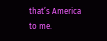that’s America to me.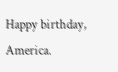Happy birthday, America.